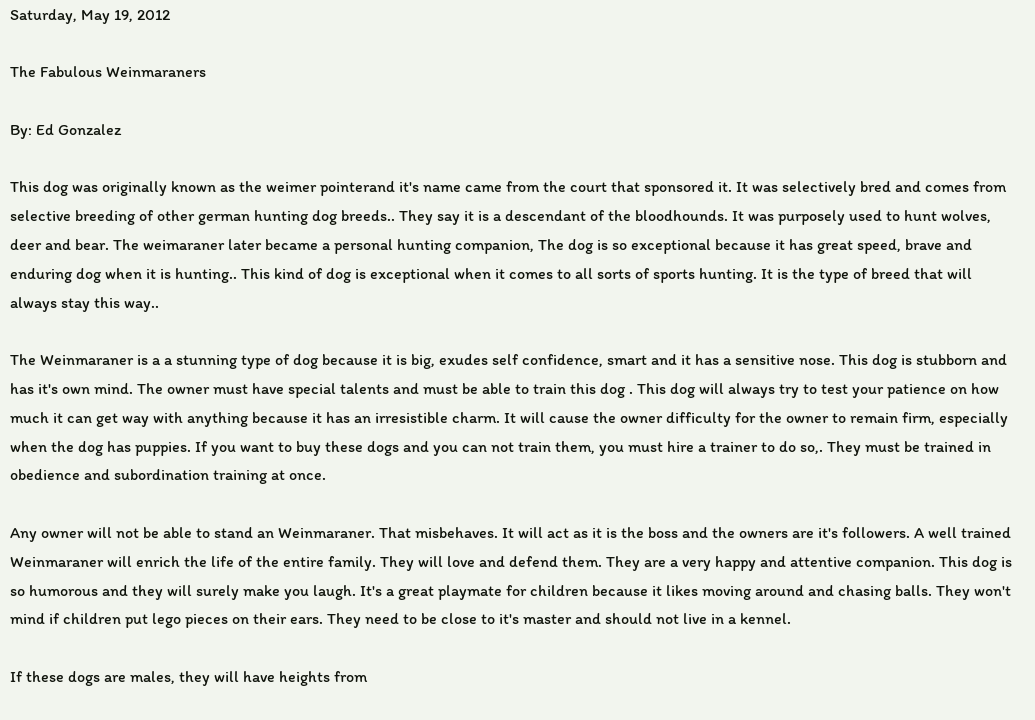Saturday, May 19, 2012

The Fabulous Weinmaraners

By: Ed Gonzalez

This dog was originally known as the weimer pointerand it's name came from the court that sponsored it. It was selectively bred and comes from selective breeding of other german hunting dog breeds.. They say it is a descendant of the bloodhounds. It was purposely used to hunt wolves, deer and bear. The weimaraner later became a personal hunting companion, The dog is so exceptional because it has great speed, brave and enduring dog when it is hunting.. This kind of dog is exceptional when it comes to all sorts of sports hunting. It is the type of breed that will always stay this way..

The Weinmaraner is a a stunning type of dog because it is big, exudes self confidence, smart and it has a sensitive nose. This dog is stubborn and has it's own mind. The owner must have special talents and must be able to train this dog . This dog will always try to test your patience on how much it can get way with anything because it has an irresistible charm. It will cause the owner difficulty for the owner to remain firm, especially when the dog has puppies. If you want to buy these dogs and you can not train them, you must hire a trainer to do so,. They must be trained in obedience and subordination training at once.

Any owner will not be able to stand an Weinmaraner. That misbehaves. It will act as it is the boss and the owners are it's followers. A well trained Weinmaraner will enrich the life of the entire family. They will love and defend them. They are a very happy and attentive companion. This dog is so humorous and they will surely make you laugh. It's a great playmate for children because it likes moving around and chasing balls. They won't mind if children put lego pieces on their ears. They need to be close to it's master and should not live in a kennel.

If these dogs are males, they will have heights from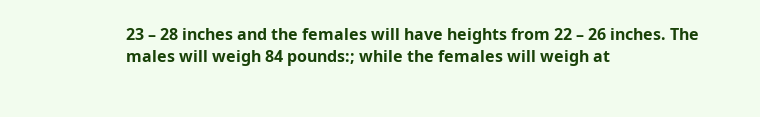23 – 28 inches and the females will have heights from 22 – 26 inches. The males will weigh 84 pounds:; while the females will weigh at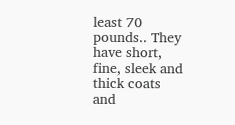least 70 pounds.. They have short, fine, sleek and thick coats and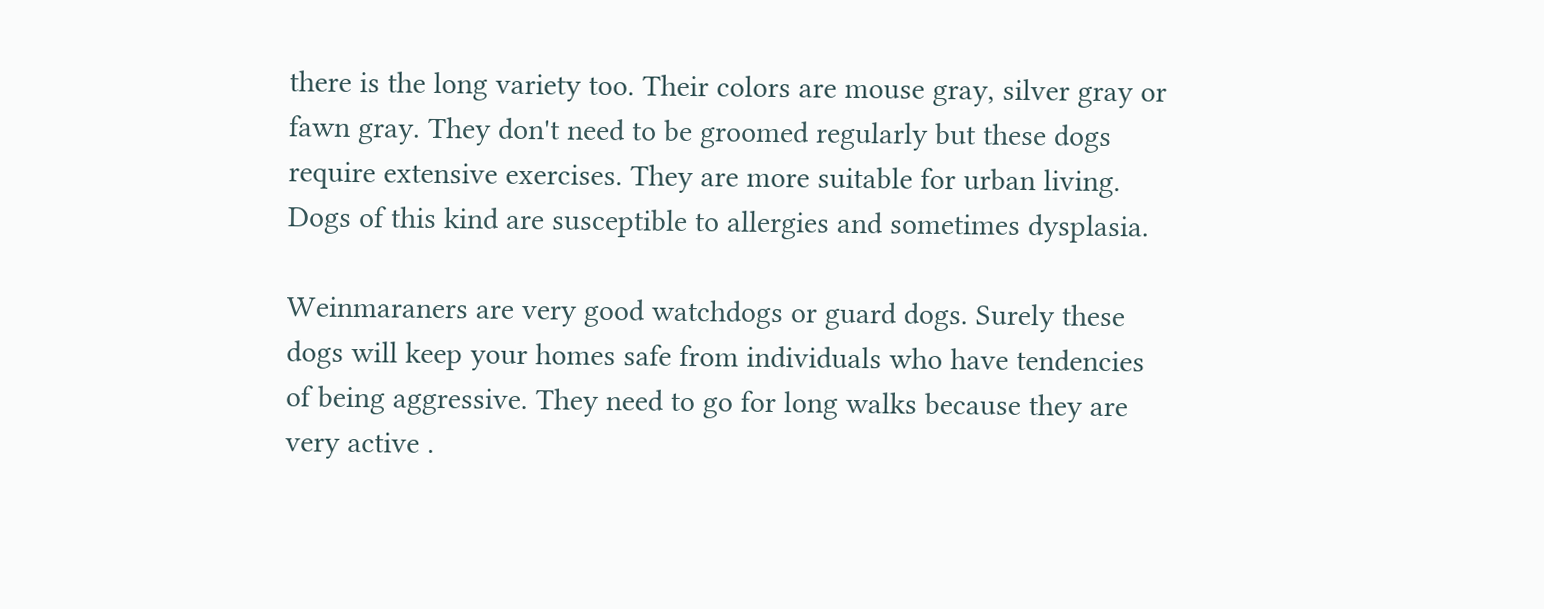there is the long variety too. Their colors are mouse gray, silver gray or fawn gray. They don't need to be groomed regularly but these dogs require extensive exercises. They are more suitable for urban living. Dogs of this kind are susceptible to allergies and sometimes dysplasia.

Weinmaraners are very good watchdogs or guard dogs. Surely these dogs will keep your homes safe from individuals who have tendencies of being aggressive. They need to go for long walks because they are very active .